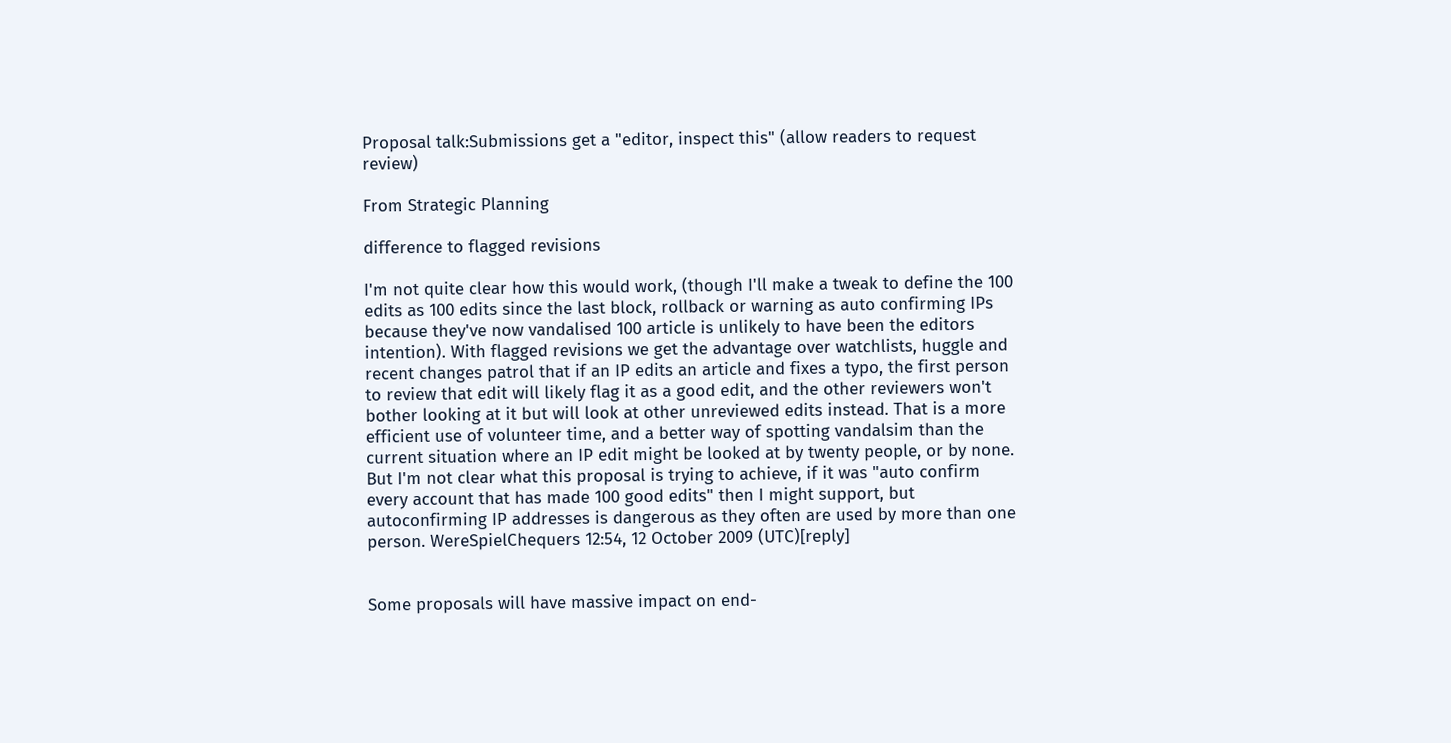Proposal talk:Submissions get a "editor, inspect this" (allow readers to request review)

From Strategic Planning

difference to flagged revisions

I'm not quite clear how this would work, (though I'll make a tweak to define the 100 edits as 100 edits since the last block, rollback or warning as auto confirming IPs because they've now vandalised 100 article is unlikely to have been the editors intention). With flagged revisions we get the advantage over watchlists, huggle and recent changes patrol that if an IP edits an article and fixes a typo, the first person to review that edit will likely flag it as a good edit, and the other reviewers won't bother looking at it but will look at other unreviewed edits instead. That is a more efficient use of volunteer time, and a better way of spotting vandalsim than the current situation where an IP edit might be looked at by twenty people, or by none. But I'm not clear what this proposal is trying to achieve, if it was "auto confirm every account that has made 100 good edits" then I might support, but autoconfirming IP addresses is dangerous as they often are used by more than one person. WereSpielChequers 12:54, 12 October 2009 (UTC)[reply]


Some proposals will have massive impact on end-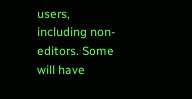users, including non-editors. Some will have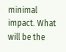minimal impact. What will be the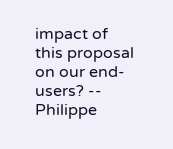impact of this proposal on our end-users? -- Philippe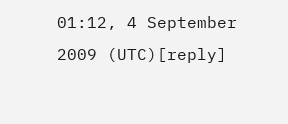01:12, 4 September 2009 (UTC)[reply]